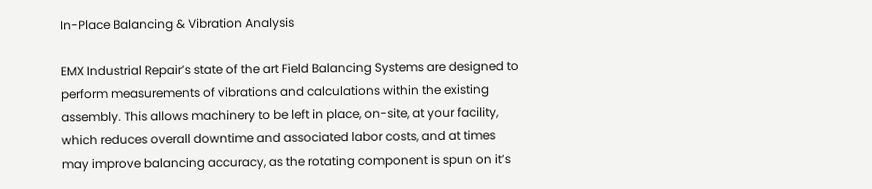In-Place Balancing & Vibration Analysis

EMX Industrial Repair’s state of the art Field Balancing Systems are designed to perform measurements of vibrations and calculations within the existing assembly. This allows machinery to be left in place, on-site, at your facility, which reduces overall downtime and associated labor costs, and at times may improve balancing accuracy, as the rotating component is spun on it’s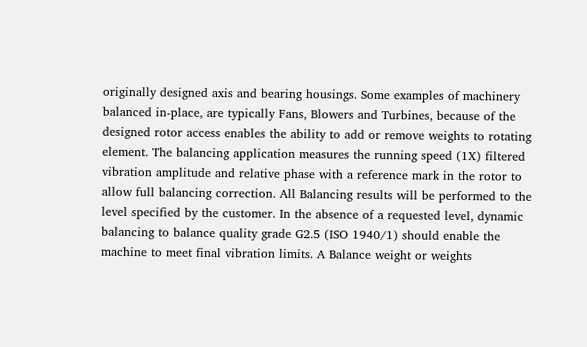originally designed axis and bearing housings. Some examples of machinery balanced in-place, are typically Fans, Blowers and Turbines, because of the designed rotor access enables the ability to add or remove weights to rotating element. The balancing application measures the running speed (1X) filtered vibration amplitude and relative phase with a reference mark in the rotor to allow full balancing correction. All Balancing results will be performed to the level specified by the customer. In the absence of a requested level, dynamic balancing to balance quality grade G2.5 (ISO 1940/1) should enable the machine to meet final vibration limits. A Balance weight or weights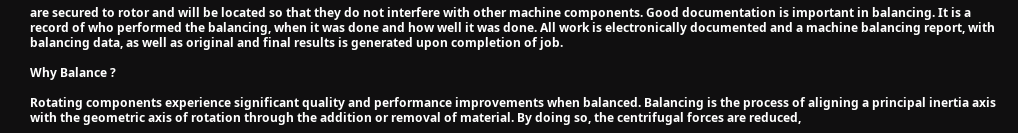are secured to rotor and will be located so that they do not interfere with other machine components. Good documentation is important in balancing. It is a record of who performed the balancing, when it was done and how well it was done. All work is electronically documented and a machine balancing report, with balancing data, as well as original and final results is generated upon completion of job.

Why Balance ?

Rotating components experience significant quality and performance improvements when balanced. Balancing is the process of aligning a principal inertia axis with the geometric axis of rotation through the addition or removal of material. By doing so, the centrifugal forces are reduced,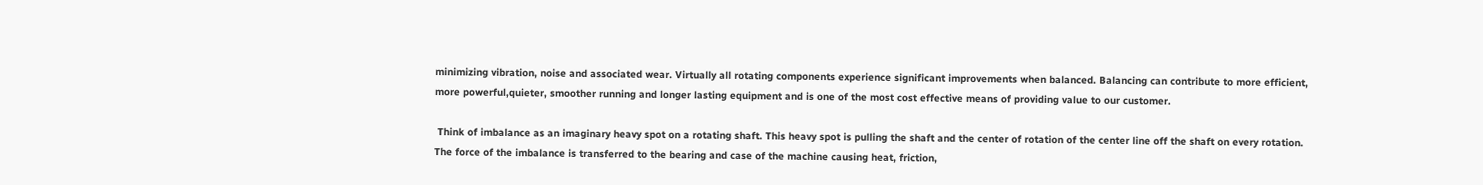minimizing vibration, noise and associated wear. Virtually all rotating components experience significant improvements when balanced. Balancing can contribute to more efficient, more powerful,quieter, smoother running and longer lasting equipment and is one of the most cost effective means of providing value to our customer.

 Think of imbalance as an imaginary heavy spot on a rotating shaft. This heavy spot is pulling the shaft and the center of rotation of the center line off the shaft on every rotation. The force of the imbalance is transferred to the bearing and case of the machine causing heat, friction,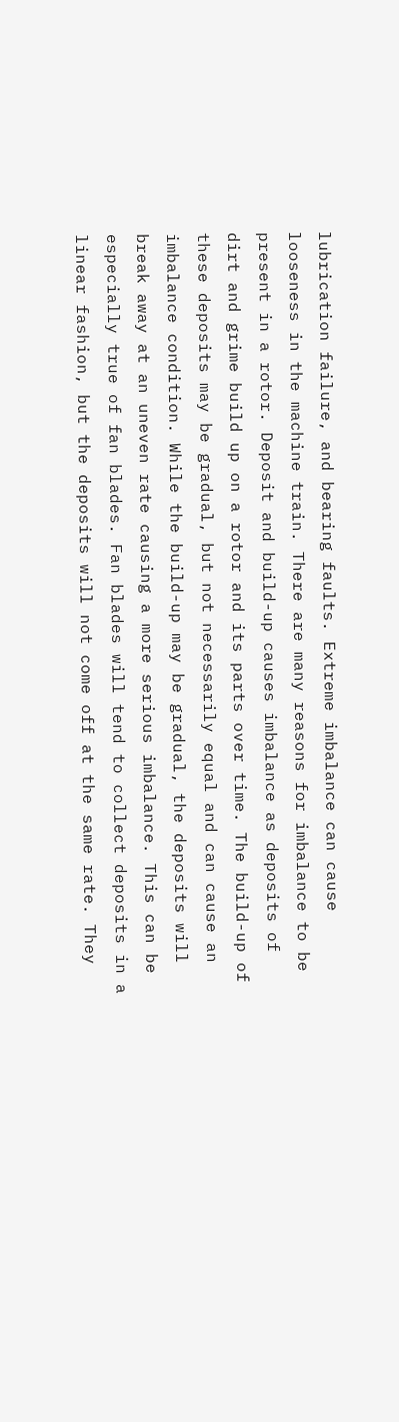lubrication failure, and bearing faults. Extreme imbalance can cause looseness in the machine train. There are many reasons for imbalance to be present in a rotor. Deposit and build-up causes imbalance as deposits of dirt and grime build up on a rotor and its parts over time. The build-up of these deposits may be gradual, but not necessarily equal and can cause an imbalance condition. While the build-up may be gradual, the deposits will break away at an uneven rate causing a more serious imbalance. This can be especially true of fan blades. Fan blades will tend to collect deposits in a linear fashion, but the deposits will not come off at the same rate. They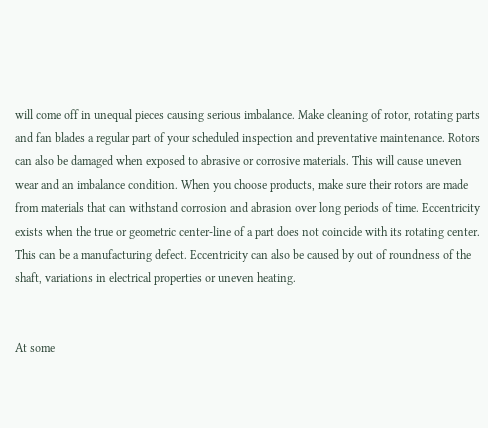will come off in unequal pieces causing serious imbalance. Make cleaning of rotor, rotating parts and fan blades a regular part of your scheduled inspection and preventative maintenance. Rotors can also be damaged when exposed to abrasive or corrosive materials. This will cause uneven wear and an imbalance condition. When you choose products, make sure their rotors are made from materials that can withstand corrosion and abrasion over long periods of time. Eccentricity exists when the true or geometric center-line of a part does not coincide with its rotating center. This can be a manufacturing defect. Eccentricity can also be caused by out of roundness of the shaft, variations in electrical properties or uneven heating.


At some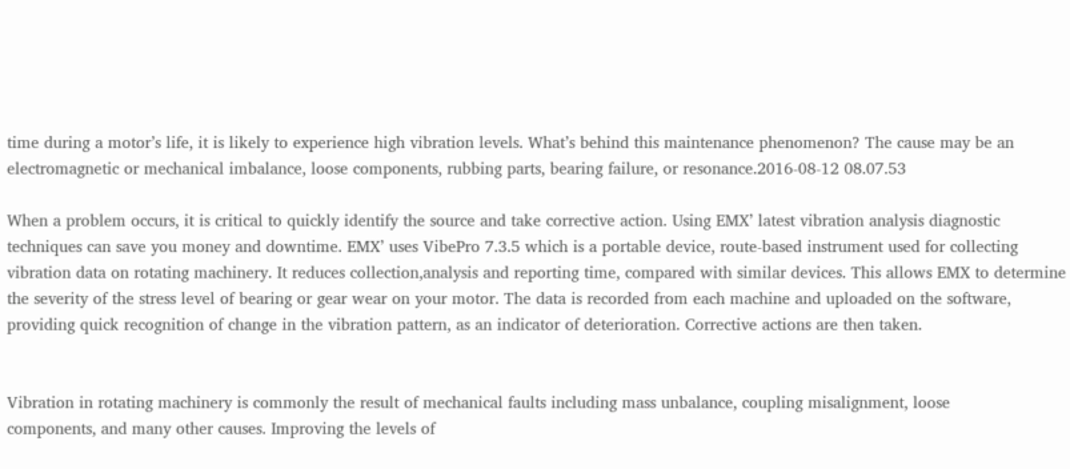time during a motor’s life, it is likely to experience high vibration levels. What’s behind this maintenance phenomenon? The cause may be an electromagnetic or mechanical imbalance, loose components, rubbing parts, bearing failure, or resonance.2016-08-12 08.07.53

When a problem occurs, it is critical to quickly identify the source and take corrective action. Using EMX’ latest vibration analysis diagnostic techniques can save you money and downtime. EMX’ uses VibePro 7.3.5 which is a portable device, route-based instrument used for collecting vibration data on rotating machinery. It reduces collection,analysis and reporting time, compared with similar devices. This allows EMX to determine the severity of the stress level of bearing or gear wear on your motor. The data is recorded from each machine and uploaded on the software, providing quick recognition of change in the vibration pattern, as an indicator of deterioration. Corrective actions are then taken.


Vibration in rotating machinery is commonly the result of mechanical faults including mass unbalance, coupling misalignment, loose
components, and many other causes. Improving the levels of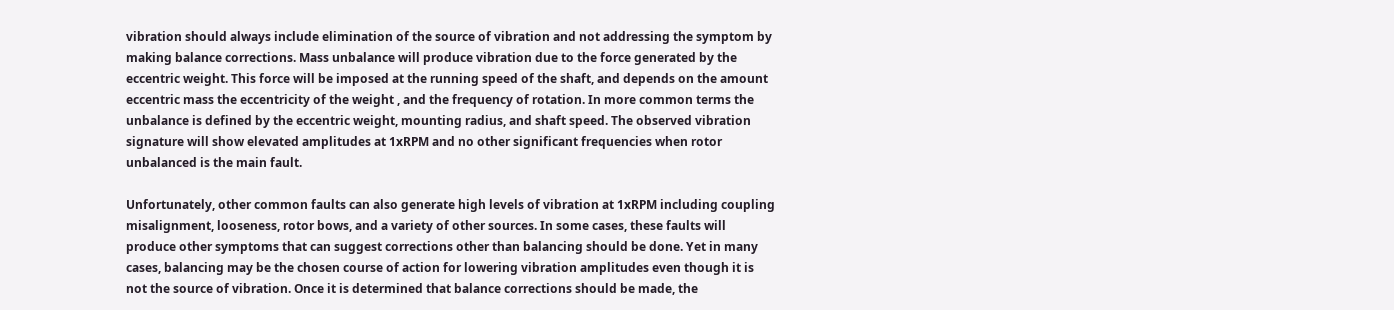vibration should always include elimination of the source of vibration and not addressing the symptom by making balance corrections. Mass unbalance will produce vibration due to the force generated by the eccentric weight. This force will be imposed at the running speed of the shaft, and depends on the amount eccentric mass the eccentricity of the weight , and the frequency of rotation. In more common terms the unbalance is defined by the eccentric weight, mounting radius, and shaft speed. The observed vibration signature will show elevated amplitudes at 1xRPM and no other significant frequencies when rotor unbalanced is the main fault.

Unfortunately, other common faults can also generate high levels of vibration at 1xRPM including coupling misalignment, looseness, rotor bows, and a variety of other sources. In some cases, these faults will produce other symptoms that can suggest corrections other than balancing should be done. Yet in many cases, balancing may be the chosen course of action for lowering vibration amplitudes even though it is not the source of vibration. Once it is determined that balance corrections should be made, the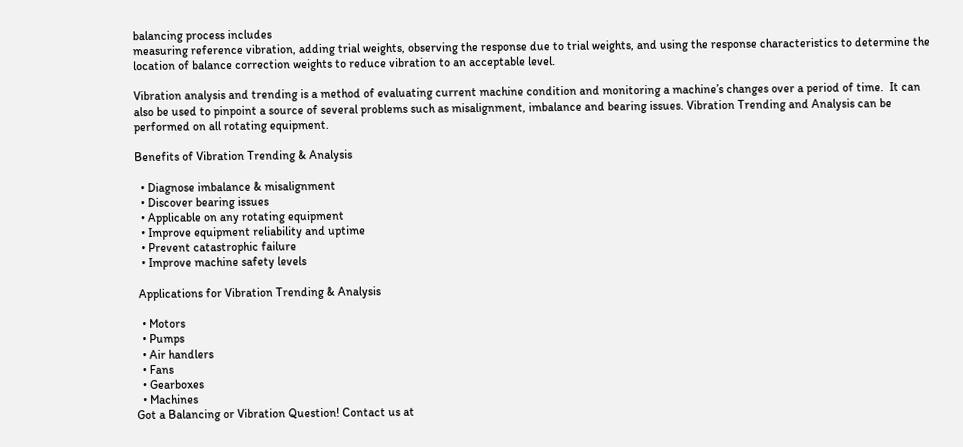balancing process includes
measuring reference vibration, adding trial weights, observing the response due to trial weights, and using the response characteristics to determine the location of balance correction weights to reduce vibration to an acceptable level.

Vibration analysis and trending is a method of evaluating current machine condition and monitoring a machine’s changes over a period of time.  It can also be used to pinpoint a source of several problems such as misalignment, imbalance and bearing issues. Vibration Trending and Analysis can be performed on all rotating equipment.

Benefits of Vibration Trending & Analysis

  • Diagnose imbalance & misalignment
  • Discover bearing issues
  • Applicable on any rotating equipment
  • Improve equipment reliability and uptime
  • Prevent catastrophic failure
  • Improve machine safety levels

 Applications for Vibration Trending & Analysis

  • Motors
  • Pumps
  • Air handlers
  • Fans
  • Gearboxes
  • Machines
Got a Balancing or Vibration Question! Contact us at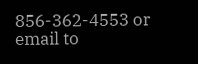856-362-4553 or email to